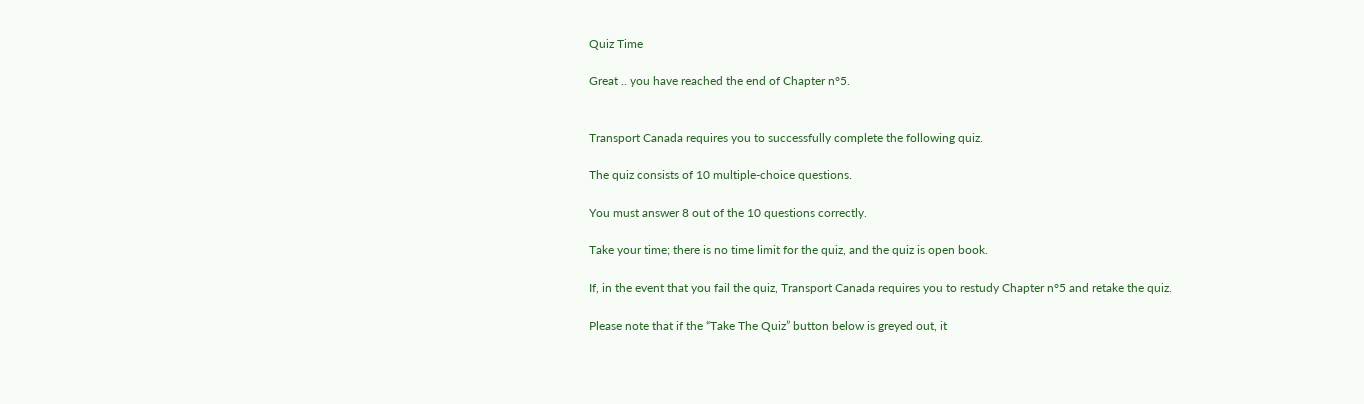Quiz Time

Great .. you have reached the end of Chapter n°5.


Transport Canada requires you to successfully complete the following quiz.

The quiz consists of 10 multiple-choice questions.

You must answer 8 out of the 10 questions correctly.

Take your time; there is no time limit for the quiz, and the quiz is open book.

If, in the event that you fail the quiz, Transport Canada requires you to restudy Chapter n°5 and retake the quiz.

Please note that if the “Take The Quiz” button below is greyed out, it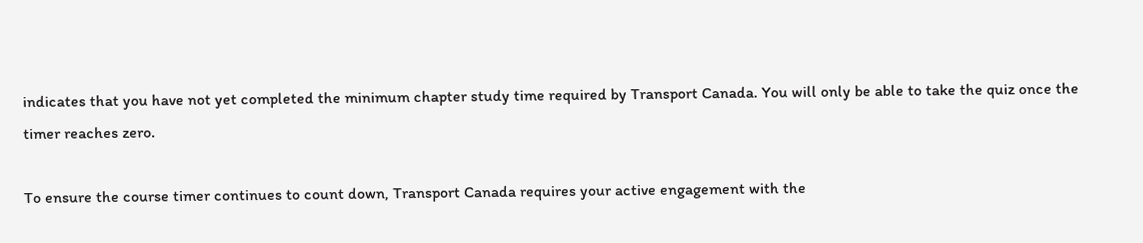indicates that you have not yet completed the minimum chapter study time required by Transport Canada. You will only be able to take the quiz once the timer reaches zero.

To ensure the course timer continues to count down, Transport Canada requires your active engagement with the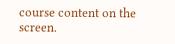course content on the screen.